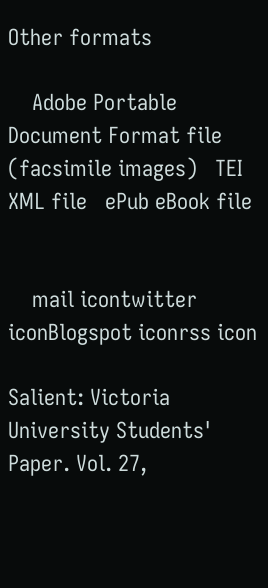Other formats

    Adobe Portable Document Format file (facsimile images)   TEI XML file   ePub eBook file


    mail icontwitter iconBlogspot iconrss icon

Salient: Victoria University Students' Paper. Vol. 27,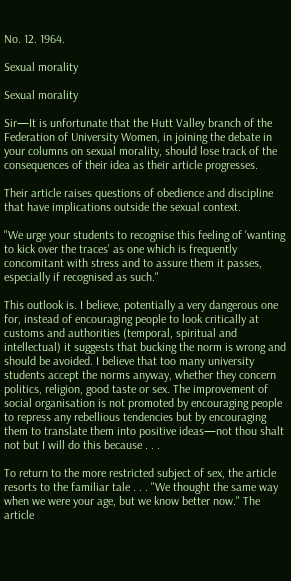No. 12. 1964.

Sexual morality

Sexual morality

Sir—It is unfortunate that the Hutt Valley branch of the Federation of University Women, in joining the debate in your columns on sexual morality, should lose track of the consequences of their idea as their article progresses.

Their article raises questions of obedience and discipline that have implications outside the sexual context.

"We urge your students to recognise this feeling of 'wanting to kick over the traces' as one which is frequently concomitant with stress and to assure them it passes, especially if recognised as such."

This outlook is. I believe, potentially a very dangerous one for, instead of encouraging people to look critically at customs and authorities (temporal, spiritual and intellectual) it suggests that bucking the norm is wrong and should be avoided. I believe that too many university students accept the norms anyway, whether they concern politics, religion, good taste or sex. The improvement of social organisation is not promoted by encouraging people to repress any rebellious tendencies but by encouraging them to translate them into positive ideas—not thou shalt not but I will do this because . . .

To return to the more restricted subject of sex, the article resorts to the familiar tale . . . "We thought the same way when we were your age, but we know better now." The article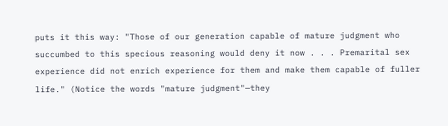puts it this way: "Those of our generation capable of mature judgment who succumbed to this specious reasoning would deny it now . . . Premarital sex experience did not enrich experience for them and make them capable of fuller life." (Notice the words "mature judgment"—they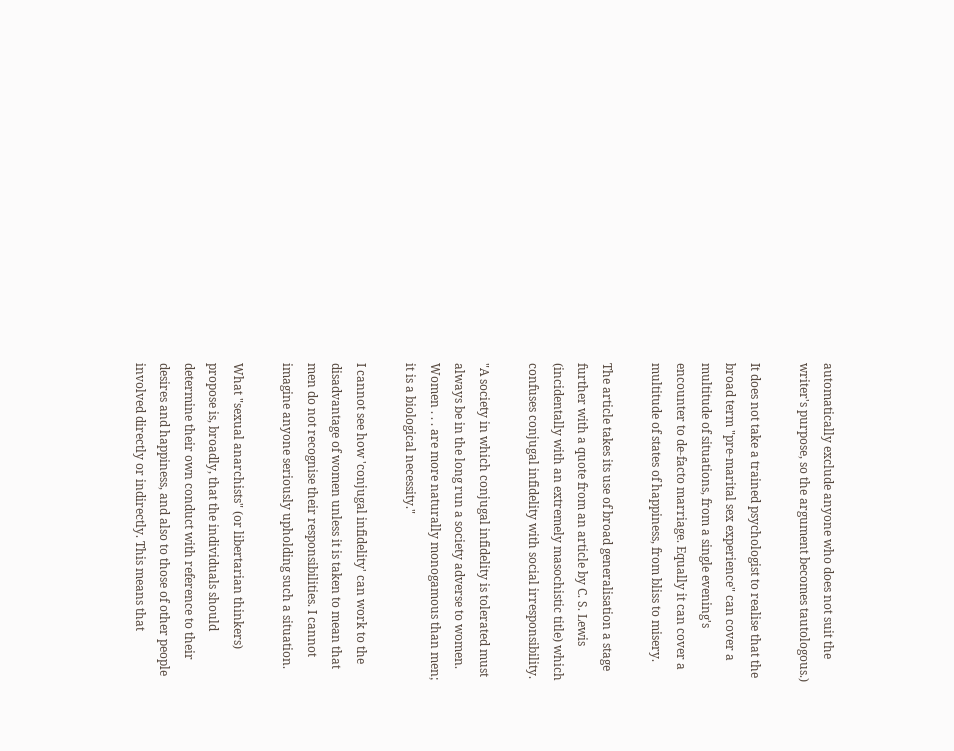automatically exclude anyone who does not suit the writer's purpose, so the argument becomes tautologous.)

It does not take a trained psychologist to realise that the broad term "pre-marital sex experience" can cover a multitude of situations, from a single evening's encounter to de-facto marriage. Equally it can cover a multitude of states of happiness, from bliss to misery.

The article takes its use of broad generalisation a stage further with a quote from an article by C. S. Lewis (incidentally with an extremely masochistic title) which confuses conjugal infidelity with social irresponsibility.

"A society in which conjugal infidelity is tolerated must always be in the long run a society adverse to women. Women . . . are more naturally monogamous than men; it is a biological necessity."

I cannot see how 'conjugal infidelity' can work to the disadvantage of women unless it is taken to mean that men do not recognise their responsibilities. I cannot imagine anyone seriously upholding such a situation.

What "sexual anarchists" (or libertarian thinkers) propose is, broadly, that the individuals should determine their own conduct with reference to their desires and happiness, and also to those of other people involved directly or indirectly. This means that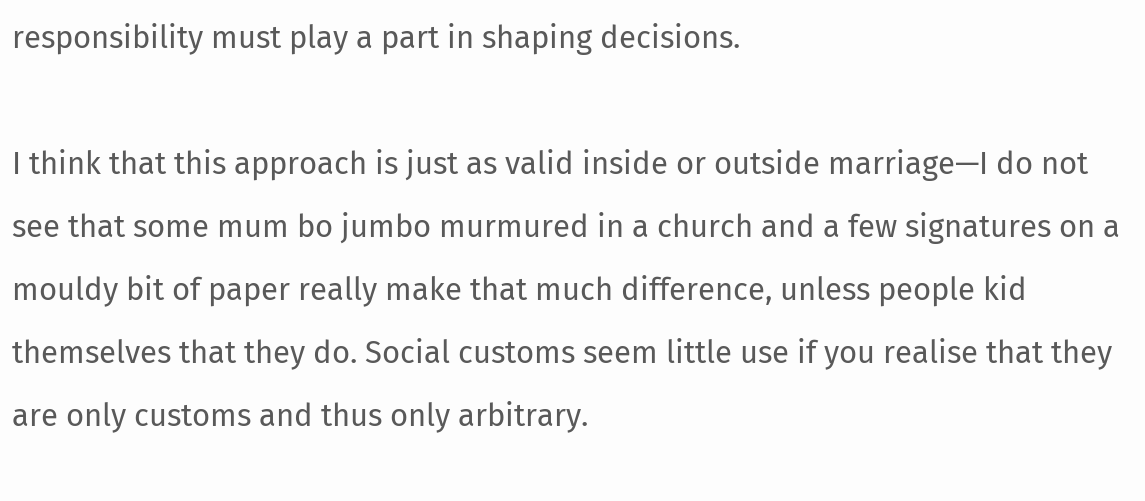responsibility must play a part in shaping decisions.

I think that this approach is just as valid inside or outside marriage—I do not see that some mum bo jumbo murmured in a church and a few signatures on a mouldy bit of paper really make that much difference, unless people kid themselves that they do. Social customs seem little use if you realise that they are only customs and thus only arbitrary.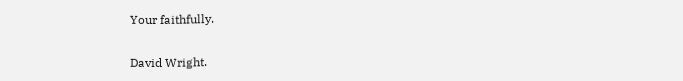Your faithfully.

David Wright.